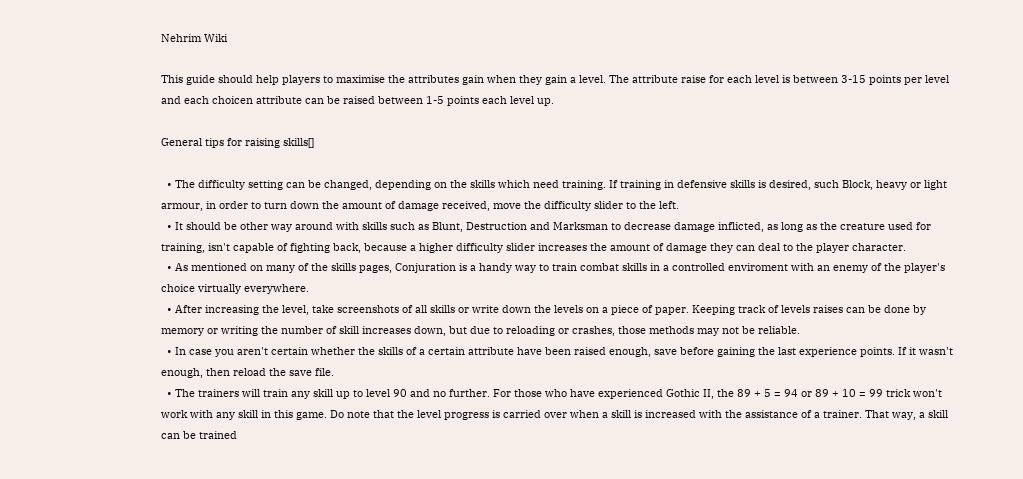Nehrim Wiki

This guide should help players to maximise the attributes gain when they gain a level. The attribute raise for each level is between 3-15 points per level and each choicen attribute can be raised between 1-5 points each level up.

General tips for raising skills[]

  • The difficulty setting can be changed, depending on the skills which need training. If training in defensive skills is desired, such Block, heavy or light armour, in order to turn down the amount of damage received, move the difficulty slider to the left.
  • It should be other way around with skills such as Blunt, Destruction and Marksman to decrease damage inflicted, as long as the creature used for training, isn't capable of fighting back, because a higher difficulty slider increases the amount of damage they can deal to the player character.
  • As mentioned on many of the skills pages, Conjuration is a handy way to train combat skills in a controlled enviroment with an enemy of the player's choice virtually everywhere.
  • After increasing the level, take screenshots of all skills or write down the levels on a piece of paper. Keeping track of levels raises can be done by memory or writing the number of skill increases down, but due to reloading or crashes, those methods may not be reliable.
  • In case you aren't certain whether the skills of a certain attribute have been raised enough, save before gaining the last experience points. If it wasn't enough, then reload the save file.
  • The trainers will train any skill up to level 90 and no further. For those who have experienced Gothic II, the 89 + 5 = 94 or 89 + 10 = 99 trick won't work with any skill in this game. Do note that the level progress is carried over when a skill is increased with the assistance of a trainer. That way, a skill can be trained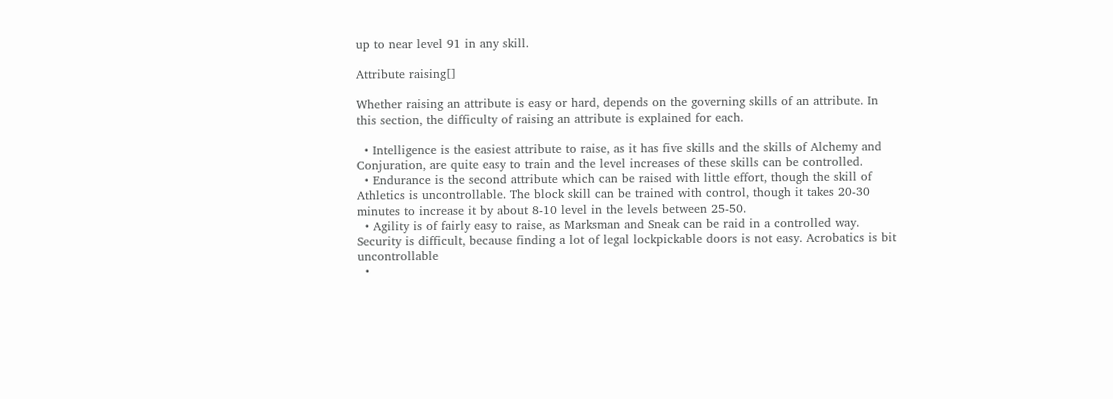up to near level 91 in any skill.

Attribute raising[]

Whether raising an attribute is easy or hard, depends on the governing skills of an attribute. In this section, the difficulty of raising an attribute is explained for each.

  • Intelligence is the easiest attribute to raise, as it has five skills and the skills of Alchemy and Conjuration, are quite easy to train and the level increases of these skills can be controlled.
  • Endurance is the second attribute which can be raised with little effort, though the skill of Athletics is uncontrollable. The block skill can be trained with control, though it takes 20-30 minutes to increase it by about 8-10 level in the levels between 25-50.
  • Agility is of fairly easy to raise, as Marksman and Sneak can be raid in a controlled way. Security is difficult, because finding a lot of legal lockpickable doors is not easy. Acrobatics is bit uncontrollable
  •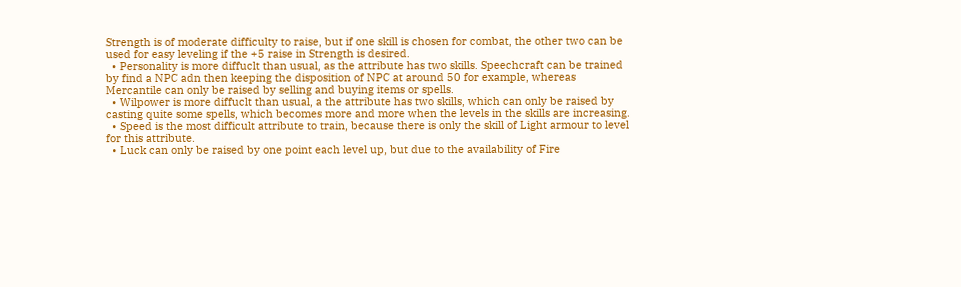Strength is of moderate difficulty to raise, but if one skill is chosen for combat, the other two can be used for easy leveling if the +5 raise in Strength is desired.
  • Personality is more diffuclt than usual, as the attribute has two skills. Speechcraft can be trained by find a NPC adn then keeping the disposition of NPC at around 50 for example, whereas Mercantile can only be raised by selling and buying items or spells.
  • Wilpower is more diffuclt than usual, a the attribute has two skills, which can only be raised by casting quite some spells, which becomes more and more when the levels in the skills are increasing.
  • Speed is the most difficult attribute to train, because there is only the skill of Light armour to level for this attribute.
  • Luck can only be raised by one point each level up, but due to the availability of Fire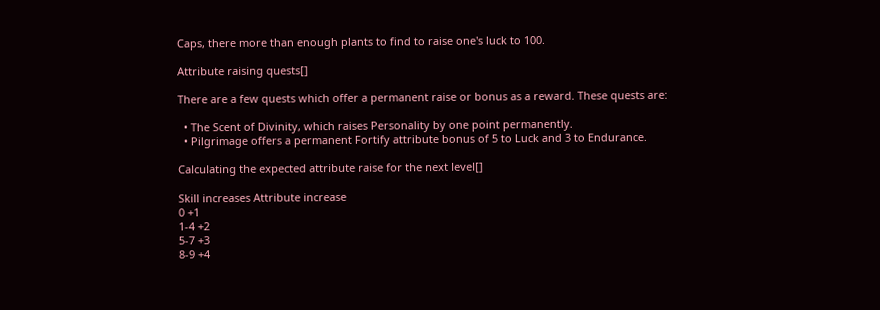Caps, there more than enough plants to find to raise one's luck to 100.

Attribute raising quests[]

There are a few quests which offer a permanent raise or bonus as a reward. These quests are:

  • The Scent of Divinity, which raises Personality by one point permanently.
  • Pilgrimage offers a permanent Fortify attribute bonus of 5 to Luck and 3 to Endurance.

Calculating the expected attribute raise for the next level[]

Skill increases Attribute increase
0 +1
1-4 +2
5-7 +3
8-9 +4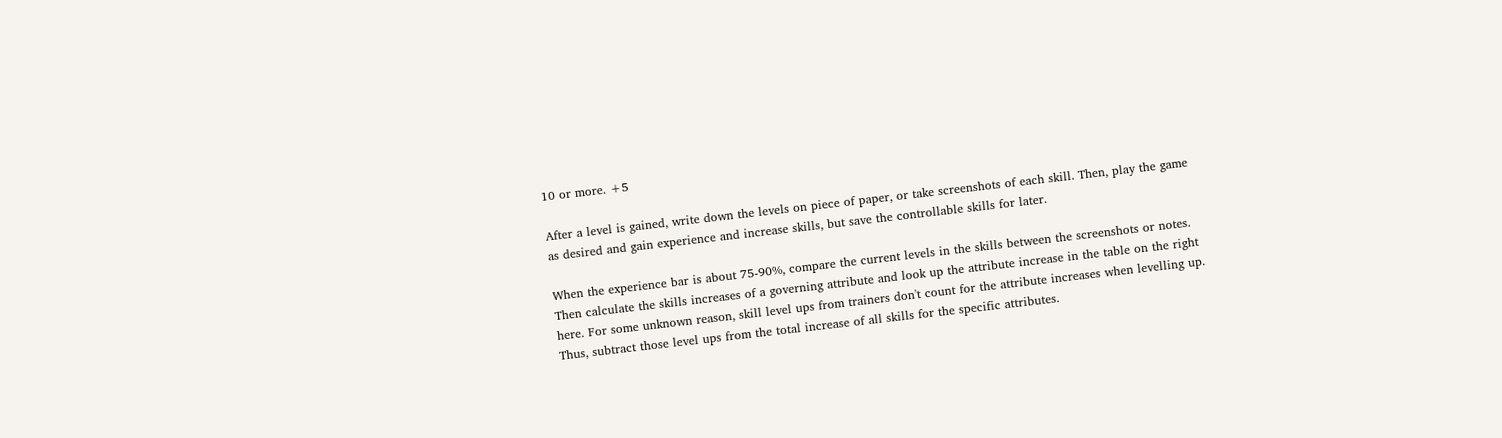10 or more. +5

After a level is gained, write down the levels on piece of paper, or take screenshots of each skill. Then, play the game as desired and gain experience and increase skills, but save the controllable skills for later.

When the experience bar is about 75-90%, compare the current levels in the skills between the screenshots or notes. Then calculate the skills increases of a governing attribute and look up the attribute increase in the table on the right here. For some unknown reason, skill level ups from trainers don't count for the attribute increases when levelling up. Thus, subtract those level ups from the total increase of all skills for the specific attributes.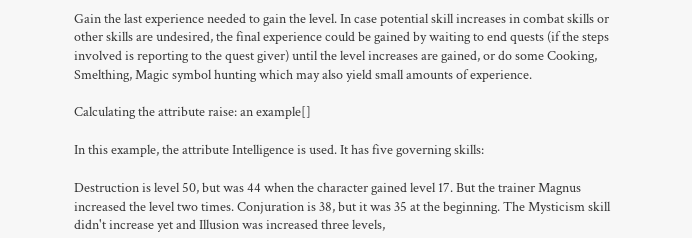Gain the last experience needed to gain the level. In case potential skill increases in combat skills or other skills are undesired, the final experience could be gained by waiting to end quests (if the steps involved is reporting to the quest giver) until the level increases are gained, or do some Cooking, Smelthing, Magic symbol hunting which may also yield small amounts of experience.

Calculating the attribute raise: an example[]

In this example, the attribute Intelligence is used. It has five governing skills:

Destruction is level 50, but was 44 when the character gained level 17. But the trainer Magnus increased the level two times. Conjuration is 38, but it was 35 at the beginning. The Mysticism skill didn't increase yet and Illusion was increased three levels,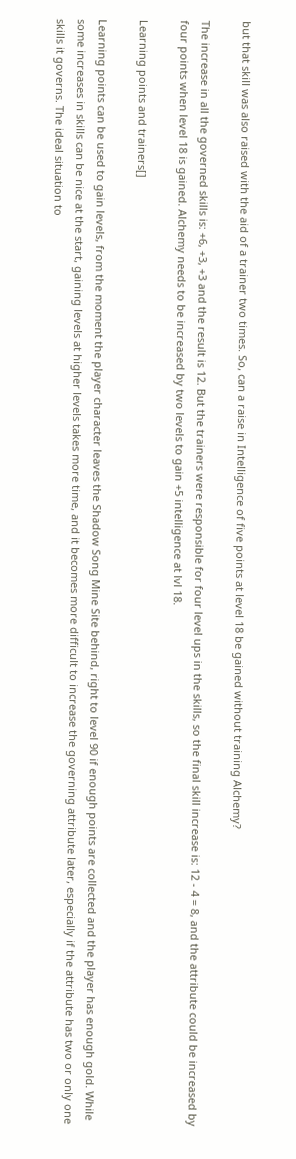but that skill was also raised with the aid of a trainer two times. So, can a raise in Intelligence of five points at level 18 be gained without training Alchemy?

The increase in all the governed skills is: +6, +3, +3 and the result is 12. But the trainers were responsible for four level ups in the skills, so the final skill increase is: 12 - 4 = 8, and the attribute could be increased by four points when level 18 is gained. Alchemy needs to be increased by two levels to gain +5 intelligence at lvl 18.

Learning points and trainers[]

Learning points can be used to gain levels, from the moment the player character leaves the Shadow Song Mine Site behind, right to level 90 if enough points are collected and the player has enough gold. While some increases in skills can be nice at the start, gaining levels at higher levels takes more time, and it becomes more difficult to increase the governing attribute later, especially if the attribute has two or only one skills it governs. The ideal situation to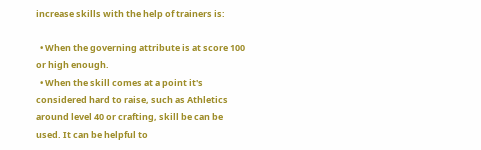increase skills with the help of trainers is:

  • When the governing attribute is at score 100 or high enough.
  • When the skill comes at a point it's considered hard to raise, such as Athletics around level 40 or crafting, skill be can be used. It can be helpful to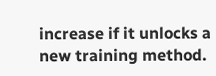increase if it unlocks a new training method.